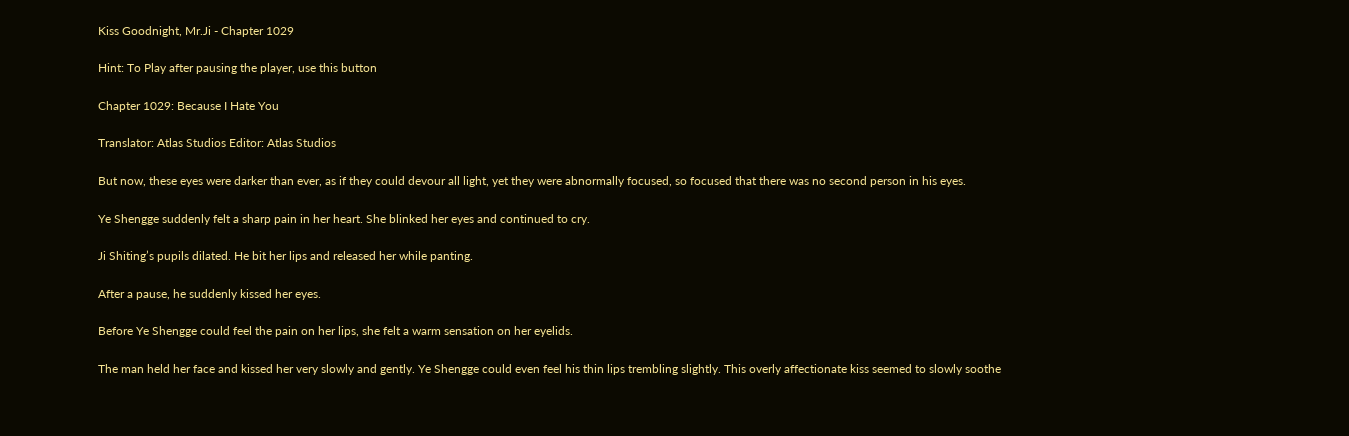Kiss Goodnight, Mr.Ji - Chapter 1029

Hint: To Play after pausing the player, use this button

Chapter 1029: Because I Hate You

Translator: Atlas Studios Editor: Atlas Studios

But now, these eyes were darker than ever, as if they could devour all light, yet they were abnormally focused, so focused that there was no second person in his eyes.

Ye Shengge suddenly felt a sharp pain in her heart. She blinked her eyes and continued to cry.

Ji Shiting’s pupils dilated. He bit her lips and released her while panting.

After a pause, he suddenly kissed her eyes.

Before Ye Shengge could feel the pain on her lips, she felt a warm sensation on her eyelids.

The man held her face and kissed her very slowly and gently. Ye Shengge could even feel his thin lips trembling slightly. This overly affectionate kiss seemed to slowly soothe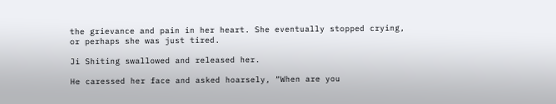the grievance and pain in her heart. She eventually stopped crying, or perhaps she was just tired.

Ji Shiting swallowed and released her.

He caressed her face and asked hoarsely, “When are you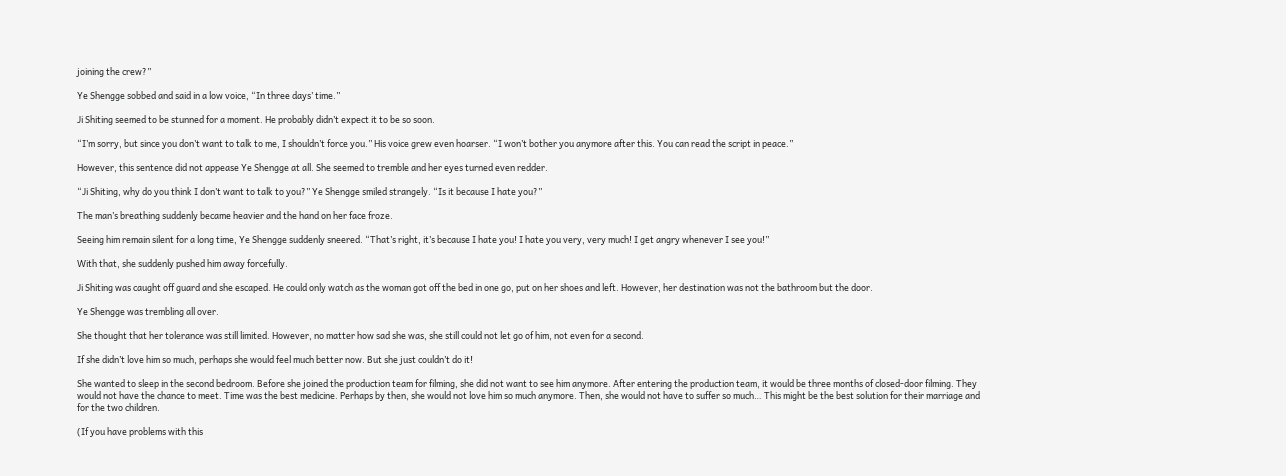joining the crew?”

Ye Shengge sobbed and said in a low voice, “In three days’ time.”

Ji Shiting seemed to be stunned for a moment. He probably didn’t expect it to be so soon.

“I’m sorry, but since you don’t want to talk to me, I shouldn’t force you.” His voice grew even hoarser. “I won’t bother you anymore after this. You can read the script in peace.”

However, this sentence did not appease Ye Shengge at all. She seemed to tremble and her eyes turned even redder.

“Ji Shiting, why do you think I don’t want to talk to you?” Ye Shengge smiled strangely. “Is it because I hate you?”

The man’s breathing suddenly became heavier and the hand on her face froze.

Seeing him remain silent for a long time, Ye Shengge suddenly sneered. “That’s right, it’s because I hate you! I hate you very, very much! I get angry whenever I see you!”

With that, she suddenly pushed him away forcefully.

Ji Shiting was caught off guard and she escaped. He could only watch as the woman got off the bed in one go, put on her shoes and left. However, her destination was not the bathroom but the door.

Ye Shengge was trembling all over.

She thought that her tolerance was still limited. However, no matter how sad she was, she still could not let go of him, not even for a second.

If she didn’t love him so much, perhaps she would feel much better now. But she just couldn’t do it!

She wanted to sleep in the second bedroom. Before she joined the production team for filming, she did not want to see him anymore. After entering the production team, it would be three months of closed-door filming. They would not have the chance to meet. Time was the best medicine. Perhaps by then, she would not love him so much anymore. Then, she would not have to suffer so much… This might be the best solution for their marriage and for the two children.

(If you have problems with this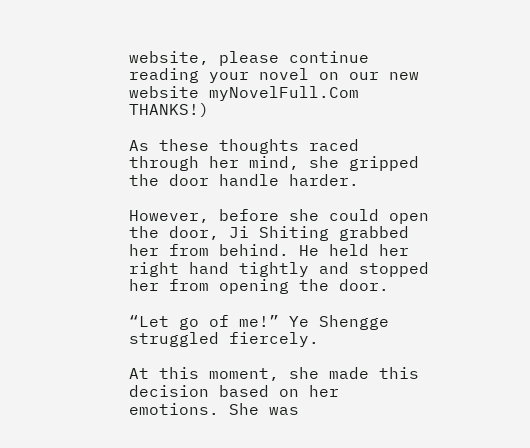website, please continue reading your novel on our new website myNovelFull.Com THANKS!)

As these thoughts raced through her mind, she gripped the door handle harder.

However, before she could open the door, Ji Shiting grabbed her from behind. He held her right hand tightly and stopped her from opening the door.

“Let go of me!” Ye Shengge struggled fiercely.

At this moment, she made this decision based on her emotions. She was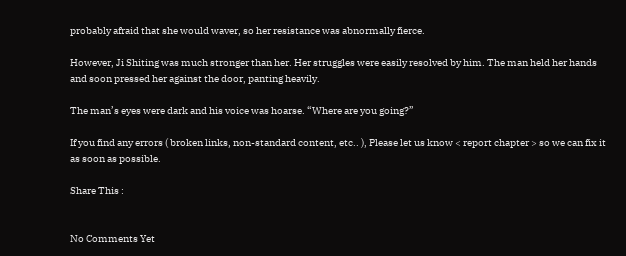probably afraid that she would waver, so her resistance was abnormally fierce.

However, Ji Shiting was much stronger than her. Her struggles were easily resolved by him. The man held her hands and soon pressed her against the door, panting heavily.

The man’s eyes were dark and his voice was hoarse. “Where are you going?”

If you find any errors ( broken links, non-standard content, etc.. ), Please let us know < report chapter > so we can fix it as soon as possible.

Share This :


No Comments Yet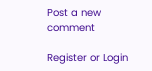Post a new comment

Register or Login